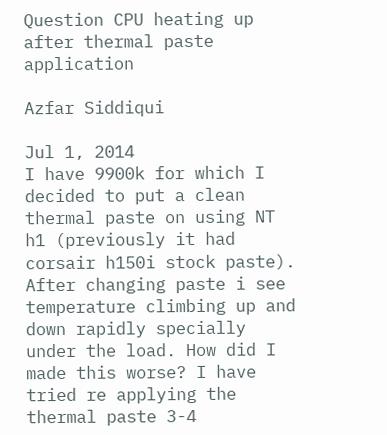Question CPU heating up after thermal paste application

Azfar Siddiqui

Jul 1, 2014
I have 9900k for which I decided to put a clean thermal paste on using NT h1 (previously it had corsair h150i stock paste). After changing paste i see temperature climbing up and down rapidly specially under the load. How did I made this worse? I have tried re applying the thermal paste 3-4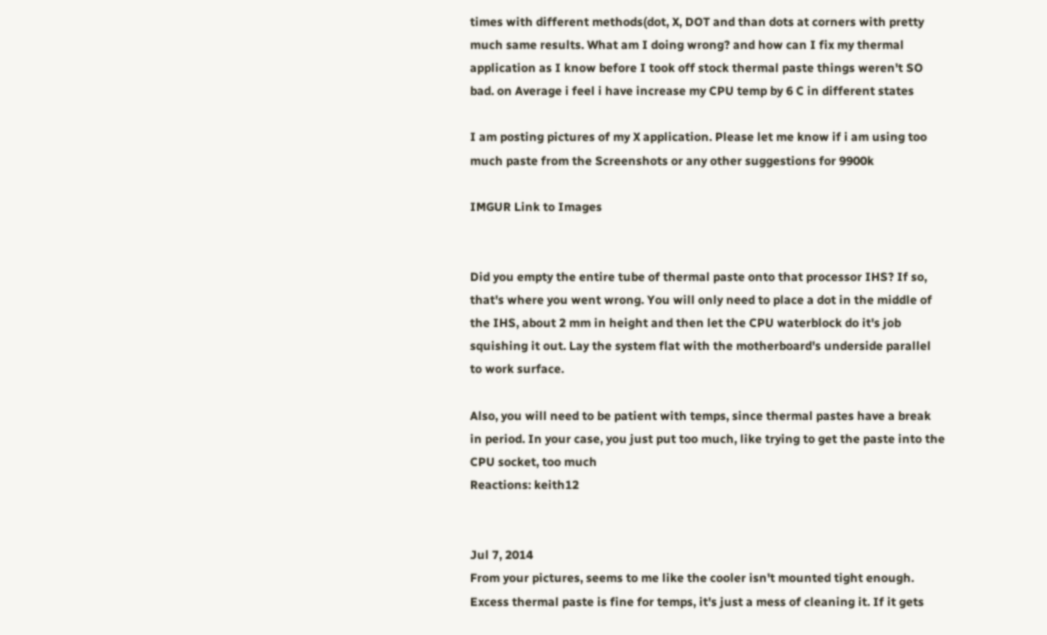times with different methods(dot, X, DOT and than dots at corners with pretty much same results. What am I doing wrong? and how can I fix my thermal application as I know before I took off stock thermal paste things weren't SO bad. on Average i feel i have increase my CPU temp by 6 C in different states

I am posting pictures of my X application. Please let me know if i am using too much paste from the Screenshots or any other suggestions for 9900k

IMGUR Link to Images


Did you empty the entire tube of thermal paste onto that processor IHS? If so, that's where you went wrong. You will only need to place a dot in the middle of the IHS, about 2 mm in height and then let the CPU waterblock do it's job squishing it out. Lay the system flat with the motherboard's underside parallel to work surface.

Also, you will need to be patient with temps, since thermal pastes have a break in period. In your case, you just put too much, like trying to get the paste into the CPU socket, too much
Reactions: keith12


Jul 7, 2014
From your pictures, seems to me like the cooler isn't mounted tight enough. Excess thermal paste is fine for temps, it's just a mess of cleaning it. If it gets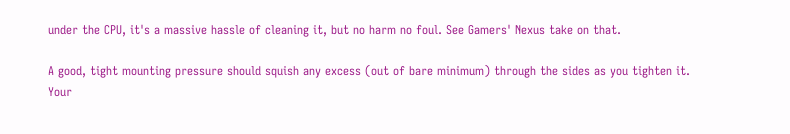under the CPU, it's a massive hassle of cleaning it, but no harm no foul. See Gamers' Nexus take on that.

A good, tight mounting pressure should squish any excess (out of bare minimum) through the sides as you tighten it. Your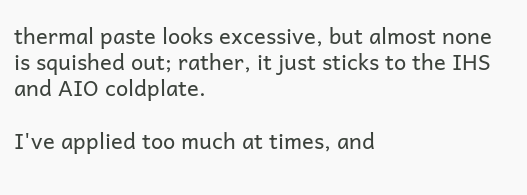thermal paste looks excessive, but almost none is squished out; rather, it just sticks to the IHS and AIO coldplate.

I've applied too much at times, and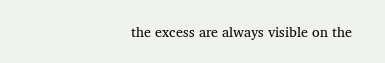the excess are always visible on the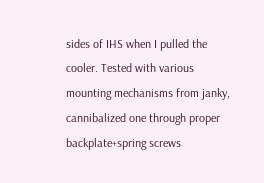sides of IHS when I pulled the cooler. Tested with various mounting mechanisms from janky, cannibalized one through proper backplate+spring screws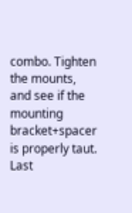combo. Tighten the mounts, and see if the mounting bracket+spacer is properly taut.
Last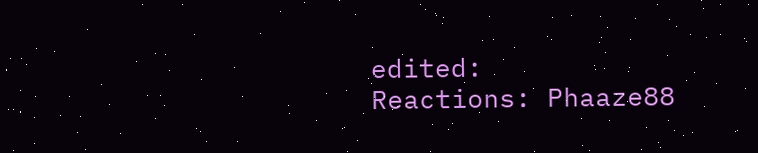edited:
Reactions: Phaaze88